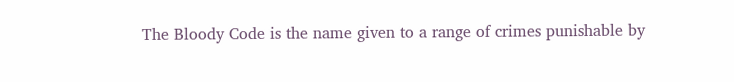The Bloody Code is the name given to a range of crimes punishable by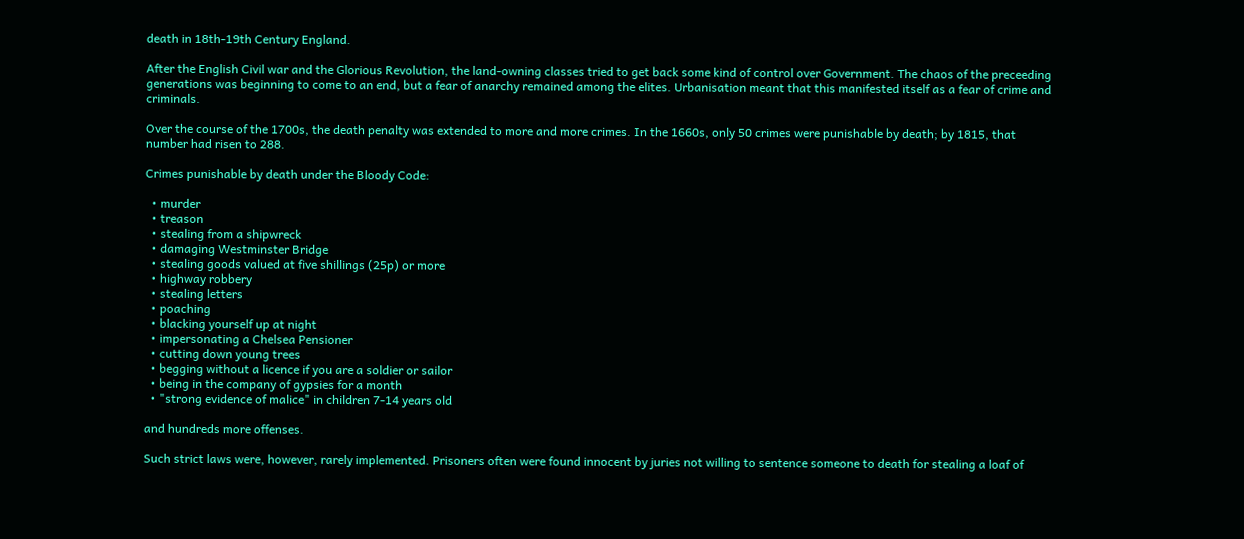death in 18th-19th Century England.

After the English Civil war and the Glorious Revolution, the land-owning classes tried to get back some kind of control over Government. The chaos of the preceeding generations was beginning to come to an end, but a fear of anarchy remained among the elites. Urbanisation meant that this manifested itself as a fear of crime and criminals.

Over the course of the 1700s, the death penalty was extended to more and more crimes. In the 1660s, only 50 crimes were punishable by death; by 1815, that number had risen to 288.

Crimes punishable by death under the Bloody Code:

  • murder
  • treason
  • stealing from a shipwreck
  • damaging Westminster Bridge
  • stealing goods valued at five shillings (25p) or more
  • highway robbery
  • stealing letters
  • poaching
  • blacking yourself up at night
  • impersonating a Chelsea Pensioner
  • cutting down young trees
  • begging without a licence if you are a soldier or sailor
  • being in the company of gypsies for a month
  • "strong evidence of malice" in children 7-14 years old

and hundreds more offenses.

Such strict laws were, however, rarely implemented. Prisoners often were found innocent by juries not willing to sentence someone to death for stealing a loaf of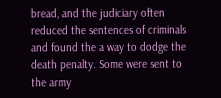bread, and the judiciary often reduced the sentences of criminals and found the a way to dodge the death penalty. Some were sent to the army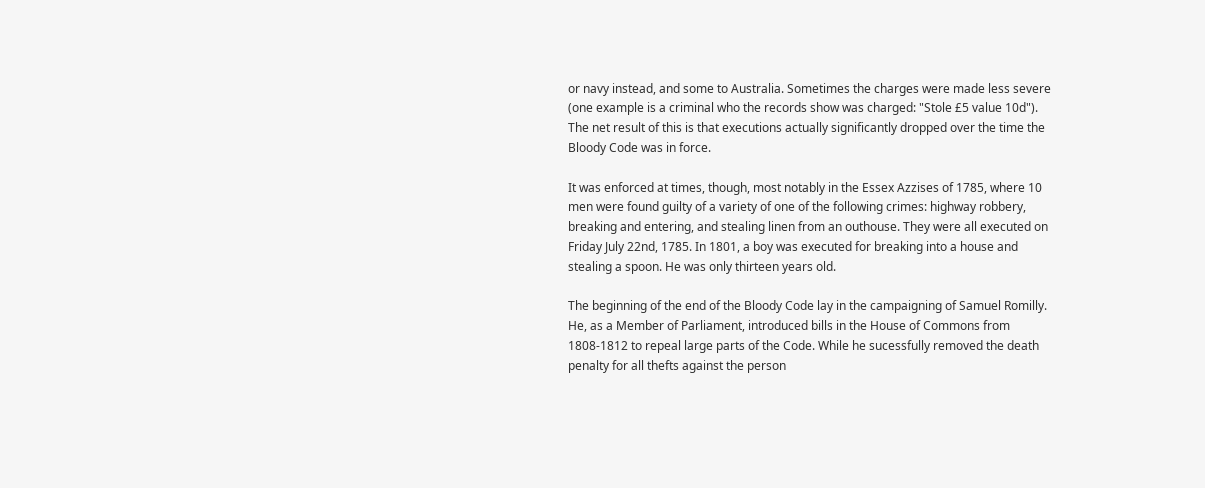or navy instead, and some to Australia. Sometimes the charges were made less severe (one example is a criminal who the records show was charged: "Stole £5 value 10d"). The net result of this is that executions actually significantly dropped over the time the Bloody Code was in force.

It was enforced at times, though, most notably in the Essex Azzises of 1785, where 10 men were found guilty of a variety of one of the following crimes: highway robbery, breaking and entering, and stealing linen from an outhouse. They were all executed on Friday July 22nd, 1785. In 1801, a boy was executed for breaking into a house and stealing a spoon. He was only thirteen years old.

The beginning of the end of the Bloody Code lay in the campaigning of Samuel Romilly. He, as a Member of Parliament, introduced bills in the House of Commons from 1808-1812 to repeal large parts of the Code. While he sucessfully removed the death penalty for all thefts against the person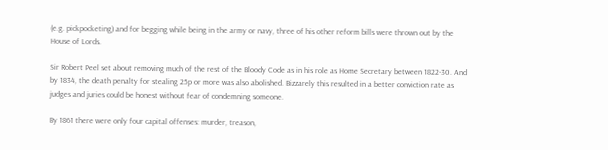(e.g. pickpocketing) and for begging while being in the army or navy, three of his other reform bills were thrown out by the House of Lords.

Sir Robert Peel set about removing much of the rest of the Bloody Code as in his role as Home Secretary between 1822-30. And by 1834, the death penalty for stealing 25p or more was also abolished. Bizzarely this resulted in a better conviction rate as judges and juries could be honest without fear of condemning someone.

By 1861 there were only four capital offenses: murder, treason,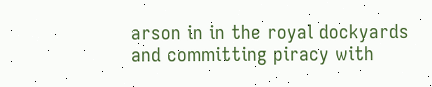arson in in the royal dockyards and committing piracy with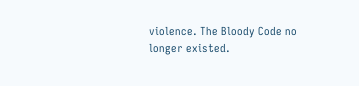violence. The Bloody Code no longer existed.